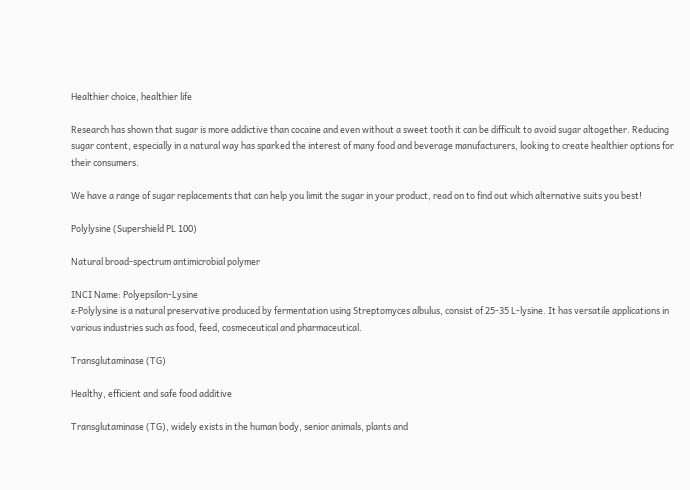Healthier choice, healthier life

Research has shown that sugar is more addictive than cocaine and even without a sweet tooth it can be difficult to avoid sugar altogether. Reducing sugar content, especially in a natural way has sparked the interest of many food and beverage manufacturers, looking to create healthier options for their consumers.

We have a range of sugar replacements that can help you limit the sugar in your product, read on to find out which alternative suits you best!

Polylysine (Supershield PL 100)

Natural broad-spectrum antimicrobial polymer

INCI Name: Polyepsilon-Lysine
ε-Polylysine is a natural preservative produced by fermentation using Streptomyces albulus, consist of 25-35 L-lysine. It has versatile applications in various industries such as food, feed, cosmeceutical and pharmaceutical.

Transglutaminase (TG)

Healthy, efficient and safe food additive

Transglutaminase (TG), widely exists in the human body, senior animals, plants and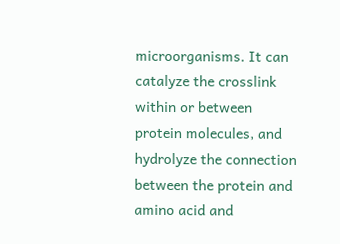microorganisms. It can catalyze the crosslink within or between protein molecules, and hydrolyze the connection between the protein and amino acid and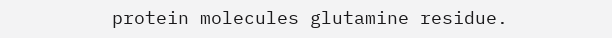protein molecules glutamine residue.